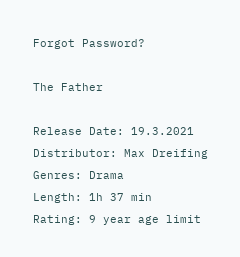Forgot Password?

The Father

Release Date: 19.3.2021
Distributor: Max Dreifing
Genres: Drama
Length: 1h 37 min
Rating: 9 year age limit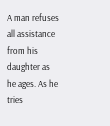A man refuses all assistance from his daughter as he ages. As he tries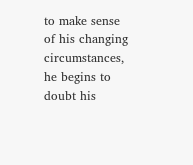to make sense of his changing circumstances, he begins to doubt his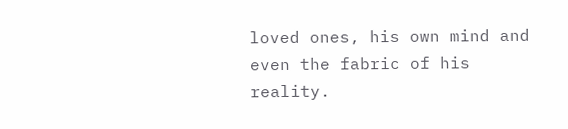loved ones, his own mind and even the fabric of his reality.